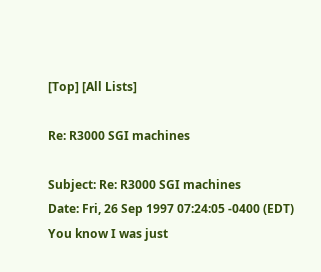[Top] [All Lists]

Re: R3000 SGI machines

Subject: Re: R3000 SGI machines
Date: Fri, 26 Sep 1997 07:24:05 -0400 (EDT)
You know I was just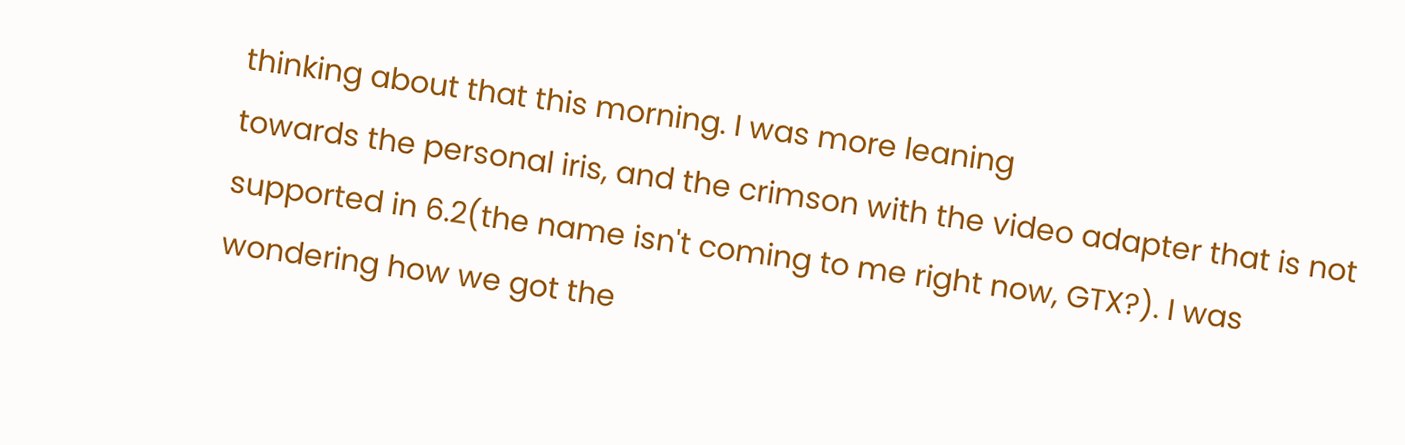thinking about that this morning. I was more leaning
towards the personal iris, and the crimson with the video adapter that is not
supported in 6.2(the name isn't coming to me right now, GTX?). I was
wondering how we got the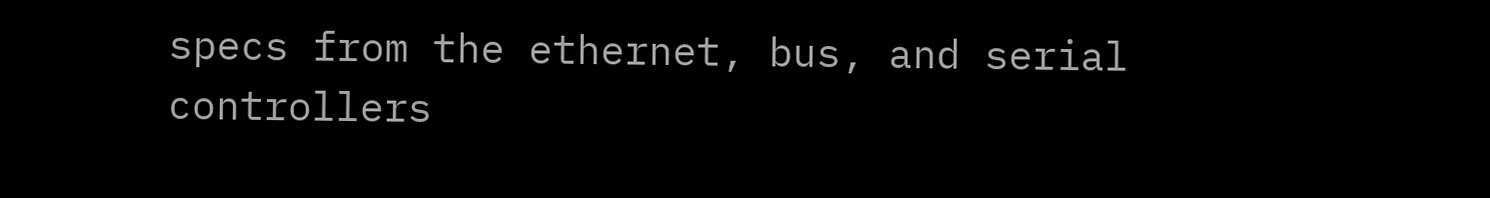specs from the ethernet, bus, and serial controllers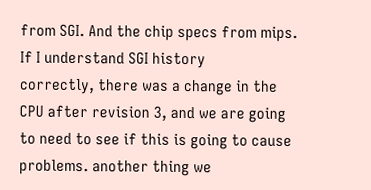from SGI. And the chip specs from mips. If I understand SGI history
correctly, there was a change in the CPU after revision 3, and we are going
to need to see if this is going to cause problems. another thing we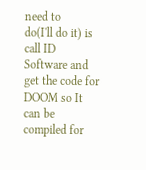need to
do(I'll do it) is call ID Software and get the code for DOOM so It can be
compiled for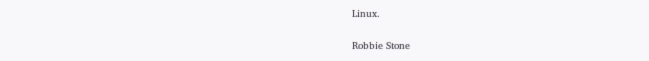Linux.

Robbie Stone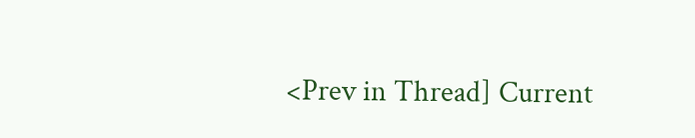<Prev in Thread] Current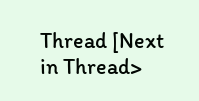Thread [Next in Thread>